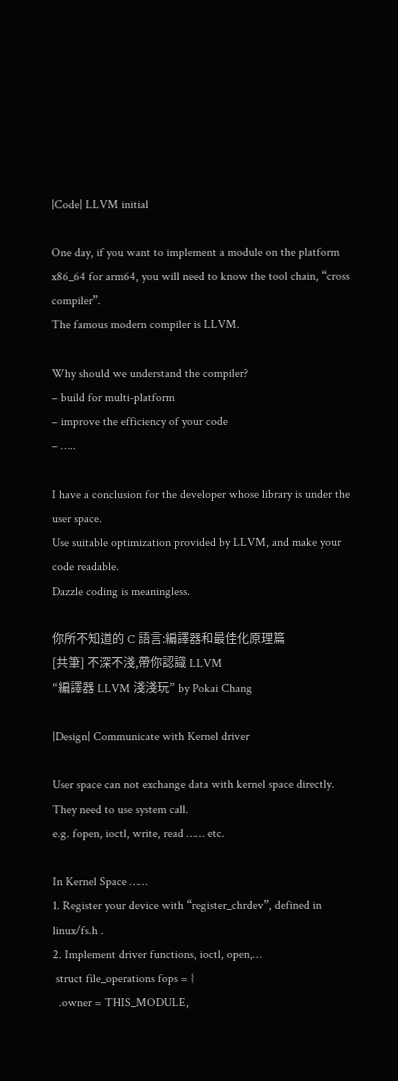|Code| LLVM initial

One day, if you want to implement a module on the platform x86_64 for arm64, you will need to know the tool chain, “cross compiler”.
The famous modern compiler is LLVM.

Why should we understand the compiler?
– build for multi-platform
– improve the efficiency of your code
– …..

I have a conclusion for the developer whose library is under the user space.
Use suitable optimization provided by LLVM, and make your code readable.
Dazzle coding is meaningless.

你所不知道的 C 語言:編譯器和最佳化原理篇
[共筆] 不深不淺,帶你認識 LLVM
“編譯器 LLVM 淺淺玩” by Pokai Chang

|Design| Communicate with Kernel driver

User space can not exchange data with kernel space directly.
They need to use system call.
e.g. fopen, ioctl, write, read …… etc.

In Kernel Space ……
1. Register your device with “register_chrdev”, defined in linux/fs.h .
2. Implement driver functions, ioctl, open,…
 struct file_operations fops = {
  .owner = THIS_MODULE,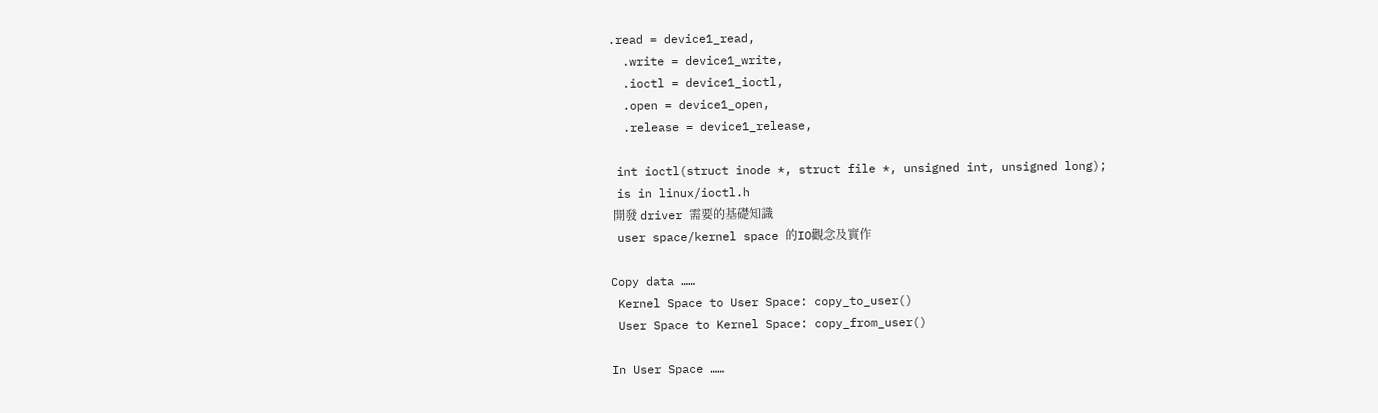.read = device1_read,
  .write = device1_write,
  .ioctl = device1_ioctl,
  .open = device1_open,
  .release = device1_release,

 int ioctl(struct inode *, struct file *, unsigned int, unsigned long);
 is in linux/ioctl.h
 開發 driver 需要的基礎知識
 user space/kernel space 的IO觀念及實作

Copy data ……
 Kernel Space to User Space: copy_to_user()
 User Space to Kernel Space: copy_from_user()

In User Space ……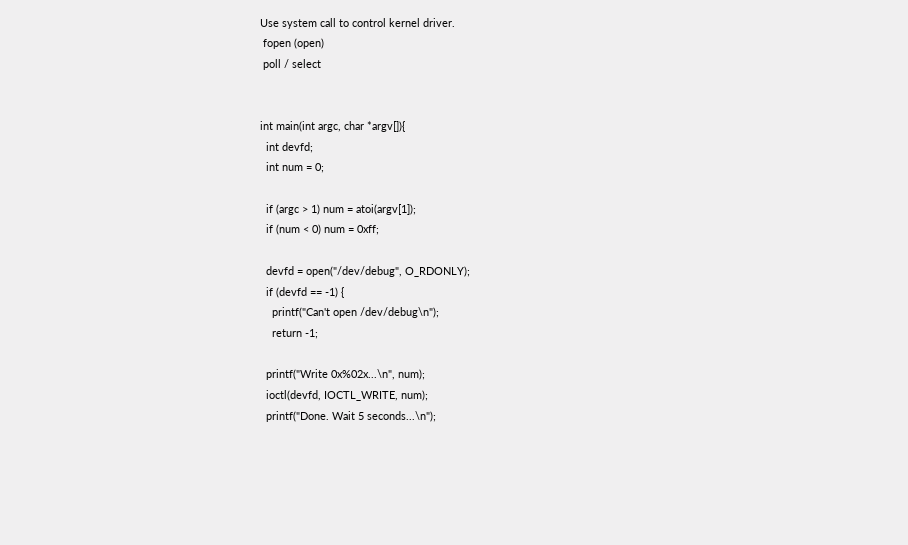Use system call to control kernel driver.
 fopen (open)
 poll / select


int main(int argc, char *argv[]){
  int devfd;
  int num = 0;

  if (argc > 1) num = atoi(argv[1]);
  if (num < 0) num = 0xff;

  devfd = open("/dev/debug", O_RDONLY);
  if (devfd == -1) {
    printf("Can't open /dev/debug\n");
    return -1;

  printf("Write 0x%02x...\n", num);
  ioctl(devfd, IOCTL_WRITE, num);
  printf("Done. Wait 5 seconds...\n");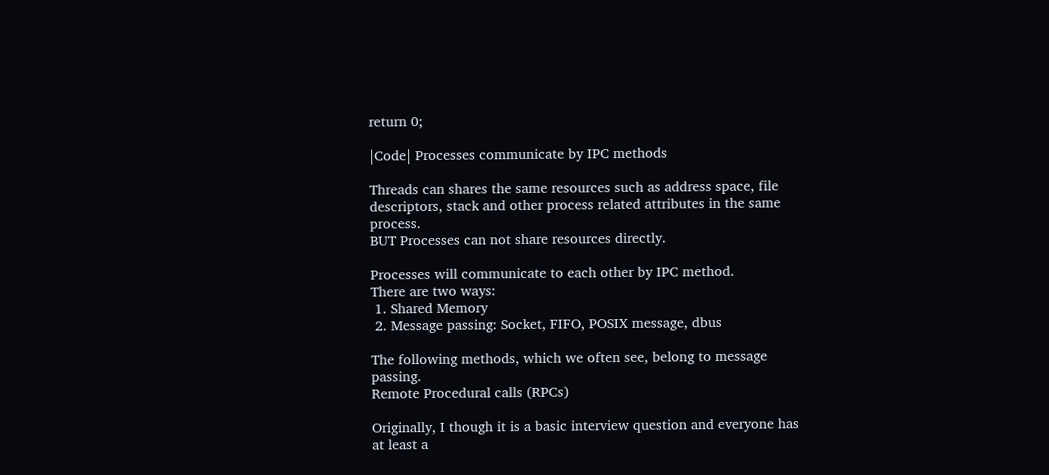return 0;

|Code| Processes communicate by IPC methods

Threads can shares the same resources such as address space, file descriptors, stack and other process related attributes in the same process.
BUT Processes can not share resources directly.

Processes will communicate to each other by IPC method.
There are two ways:
 1. Shared Memory
 2. Message passing: Socket, FIFO, POSIX message, dbus

The following methods, which we often see, belong to message passing.
Remote Procedural calls (RPCs)

Originally, I though it is a basic interview question and everyone has at least a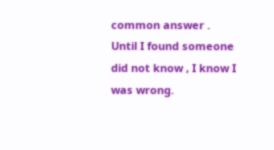common answer .
Until I found someone did not know , I know I was wrong.